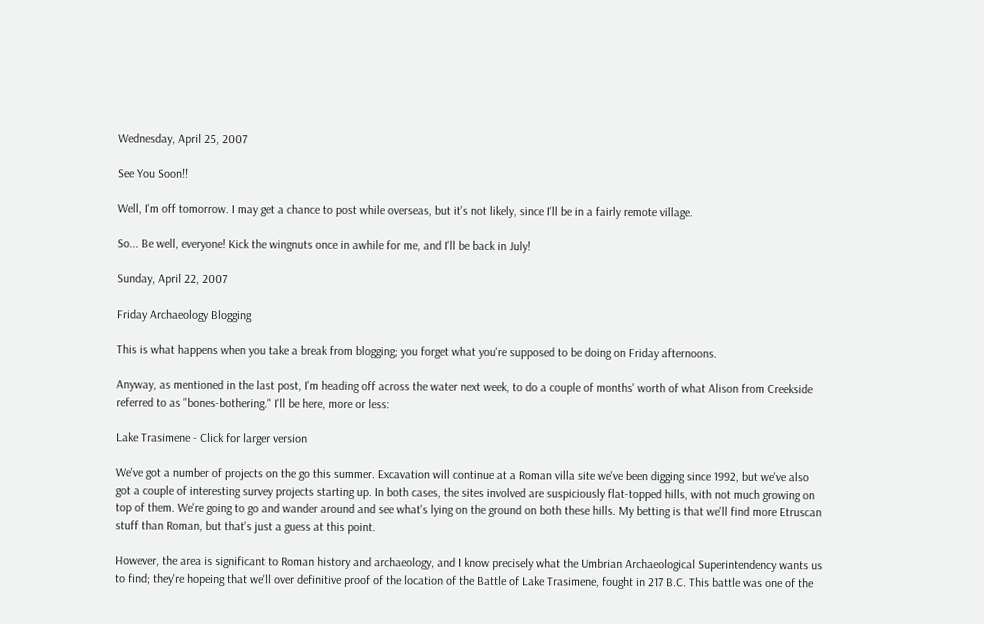Wednesday, April 25, 2007

See You Soon!!

Well, I'm off tomorrow. I may get a chance to post while overseas, but it's not likely, since I'll be in a fairly remote village.

So... Be well, everyone! Kick the wingnuts once in awhile for me, and I'll be back in July!

Sunday, April 22, 2007

Friday Archaeology Blogging

This is what happens when you take a break from blogging; you forget what you're supposed to be doing on Friday afternoons.

Anyway, as mentioned in the last post, I'm heading off across the water next week, to do a couple of months' worth of what Alison from Creekside referred to as "bones-bothering." I'll be here, more or less:

Lake Trasimene - Click for larger version

We've got a number of projects on the go this summer. Excavation will continue at a Roman villa site we've been digging since 1992, but we've also got a couple of interesting survey projects starting up. In both cases, the sites involved are suspiciously flat-topped hills, with not much growing on top of them. We're going to go and wander around and see what's lying on the ground on both these hills. My betting is that we'll find more Etruscan stuff than Roman, but that's just a guess at this point.

However, the area is significant to Roman history and archaeology, and I know precisely what the Umbrian Archaeological Superintendency wants us to find; they're hopeing that we'll over definitive proof of the location of the Battle of Lake Trasimene, fought in 217 B.C. This battle was one of the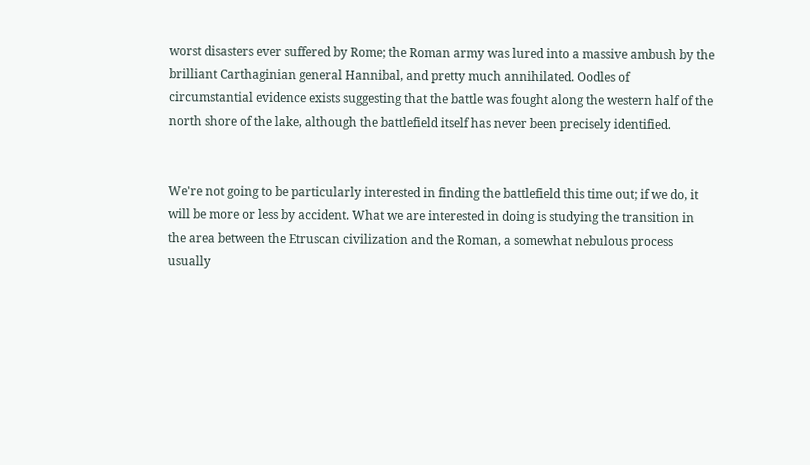worst disasters ever suffered by Rome; the Roman army was lured into a massive ambush by the brilliant Carthaginian general Hannibal, and pretty much annihilated. Oodles of circumstantial evidence exists suggesting that the battle was fought along the western half of the north shore of the lake, although the battlefield itself has never been precisely identified.


We're not going to be particularly interested in finding the battlefield this time out; if we do, it will be more or less by accident. What we are interested in doing is studying the transition in the area between the Etruscan civilization and the Roman, a somewhat nebulous process usually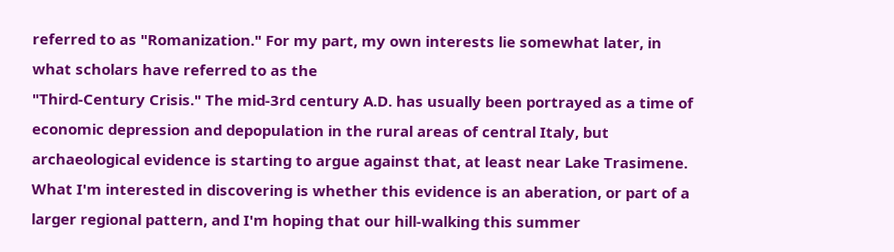referred to as "Romanization." For my part, my own interests lie somewhat later, in what scholars have referred to as the
"Third-Century Crisis." The mid-3rd century A.D. has usually been portrayed as a time of economic depression and depopulation in the rural areas of central Italy, but archaeological evidence is starting to argue against that, at least near Lake Trasimene. What I'm interested in discovering is whether this evidence is an aberation, or part of a larger regional pattern, and I'm hoping that our hill-walking this summer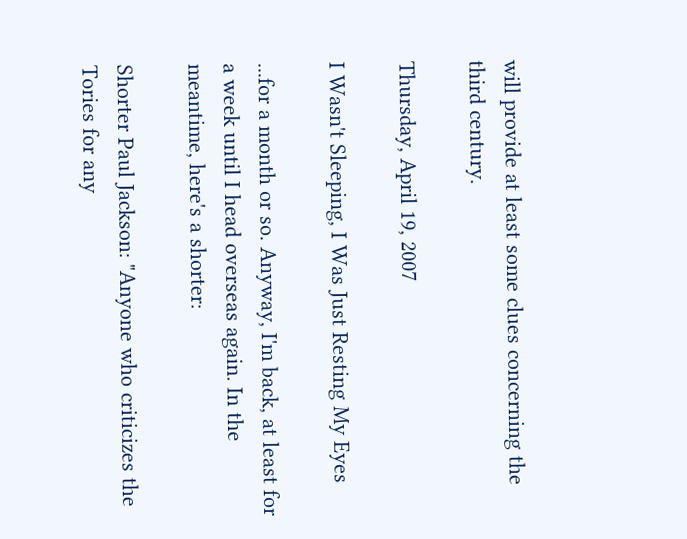will provide at least some clues concerning the third century.

Thursday, April 19, 2007

I Wasn't Sleeping, I Was Just Resting My Eyes

...for a month or so. Anyway, I'm back, at least for a week until I head overseas again. In the meantime, here's a shorter:

Shorter Paul Jackson: "Anyone who criticizes the Tories for any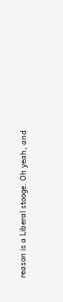reason is a Liberal stooge. Oh yeah, and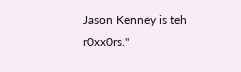Jason Kenney is teh r0xx0rs."